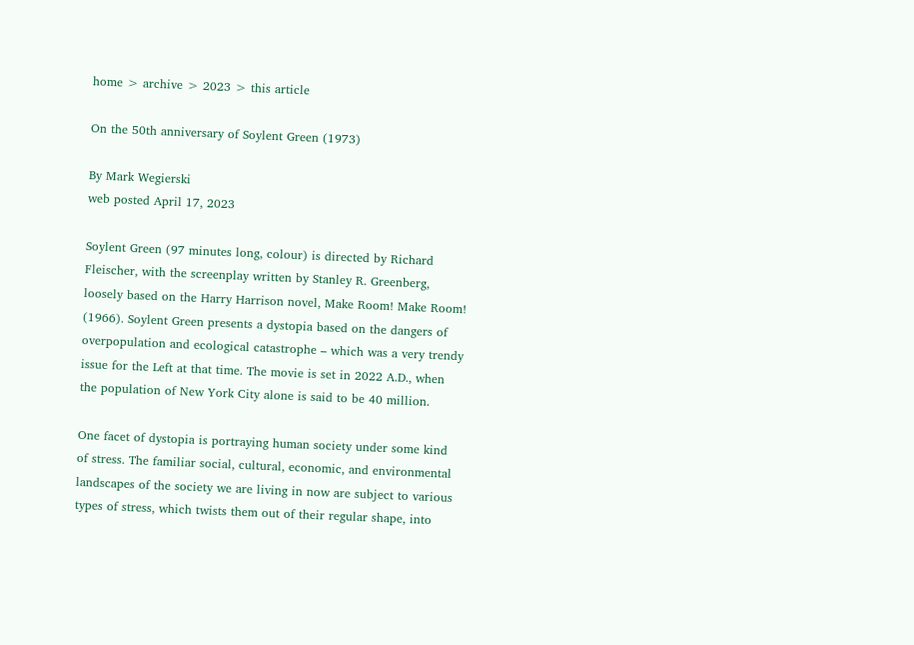home > archive > 2023 > this article

On the 50th anniversary of Soylent Green (1973)

By Mark Wegierski
web posted April 17, 2023

Soylent Green (97 minutes long, colour) is directed by Richard Fleischer, with the screenplay written by Stanley R. Greenberg, loosely based on the Harry Harrison novel, Make Room! Make Room! (1966). Soylent Green presents a dystopia based on the dangers of overpopulation and ecological catastrophe – which was a very trendy issue for the Left at that time. The movie is set in 2022 A.D., when the population of New York City alone is said to be 40 million.

One facet of dystopia is portraying human society under some kind of stress. The familiar social, cultural, economic, and environmental landscapes of the society we are living in now are subject to various types of stress, which twists them out of their regular shape, into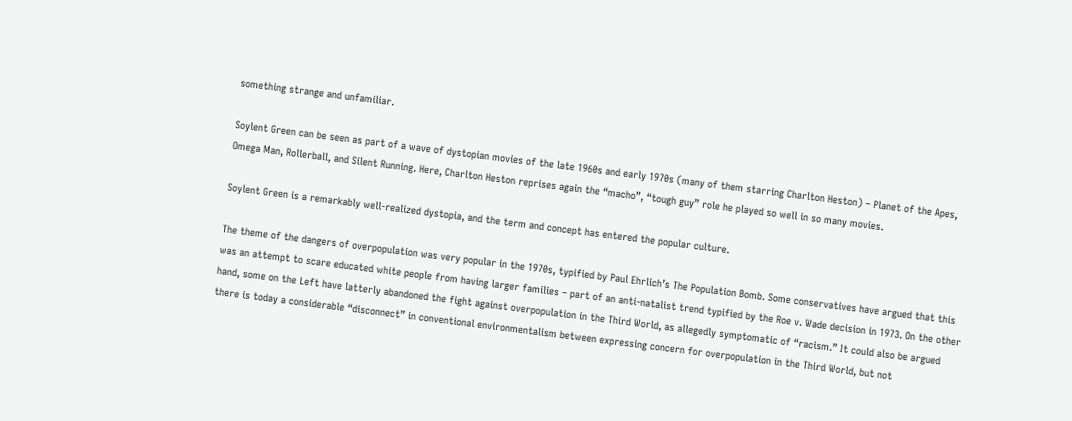something strange and unfamiliar.

Soylent Green can be seen as part of a wave of dystopian movies of the late 1960s and early 1970s (many of them starring Charlton Heston) – Planet of the Apes, Omega Man, Rollerball, and Silent Running. Here, Charlton Heston reprises again the “macho”, “tough guy” role he played so well in so many movies.

Soylent Green is a remarkably well-realized dystopia, and the term and concept has entered the popular culture.

The theme of the dangers of overpopulation was very popular in the 1970s, typified by Paul Ehrlich’s The Population Bomb. Some conservatives have argued that this was an attempt to scare educated white people from having larger families – part of an anti-natalist trend typified by the Roe v. Wade decision in 1973. On the other hand, some on the Left have latterly abandoned the fight against overpopulation in the Third World, as allegedly symptomatic of “racism.” It could also be argued there is today a considerable “disconnect” in conventional environmentalism between expressing concern for overpopulation in the Third World, but not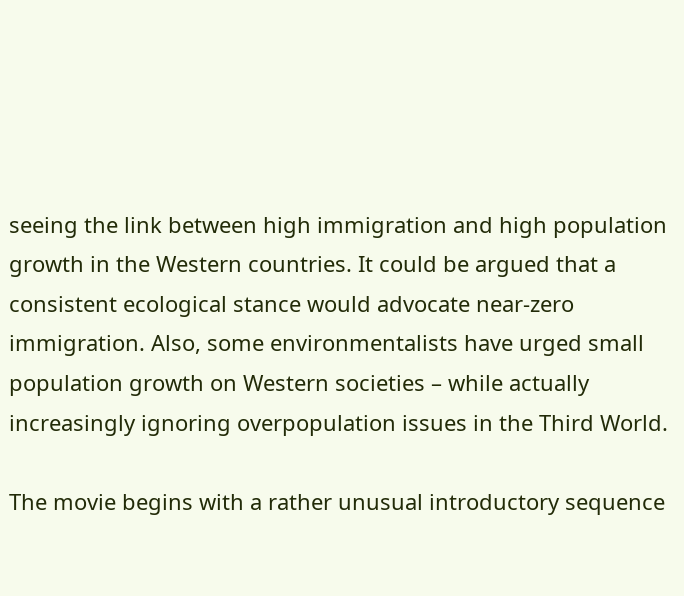seeing the link between high immigration and high population growth in the Western countries. It could be argued that a consistent ecological stance would advocate near-zero immigration. Also, some environmentalists have urged small population growth on Western societies – while actually increasingly ignoring overpopulation issues in the Third World.

The movie begins with a rather unusual introductory sequence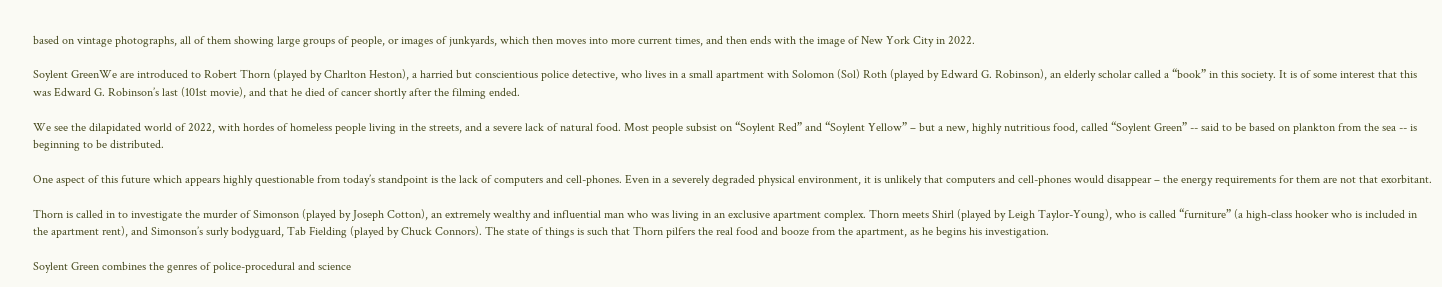based on vintage photographs, all of them showing large groups of people, or images of junkyards, which then moves into more current times, and then ends with the image of New York City in 2022.

Soylent GreenWe are introduced to Robert Thorn (played by Charlton Heston), a harried but conscientious police detective, who lives in a small apartment with Solomon (Sol) Roth (played by Edward G. Robinson), an elderly scholar called a “book” in this society. It is of some interest that this was Edward G. Robinson’s last (101st movie), and that he died of cancer shortly after the filming ended.

We see the dilapidated world of 2022, with hordes of homeless people living in the streets, and a severe lack of natural food. Most people subsist on “Soylent Red” and “Soylent Yellow” – but a new, highly nutritious food, called “Soylent Green” -- said to be based on plankton from the sea -- is beginning to be distributed.

One aspect of this future which appears highly questionable from today’s standpoint is the lack of computers and cell-phones. Even in a severely degraded physical environment, it is unlikely that computers and cell-phones would disappear – the energy requirements for them are not that exorbitant.

Thorn is called in to investigate the murder of Simonson (played by Joseph Cotton), an extremely wealthy and influential man who was living in an exclusive apartment complex. Thorn meets Shirl (played by Leigh Taylor-Young), who is called “furniture” (a high-class hooker who is included in the apartment rent), and Simonson’s surly bodyguard, Tab Fielding (played by Chuck Connors). The state of things is such that Thorn pilfers the real food and booze from the apartment, as he begins his investigation.

Soylent Green combines the genres of police-procedural and science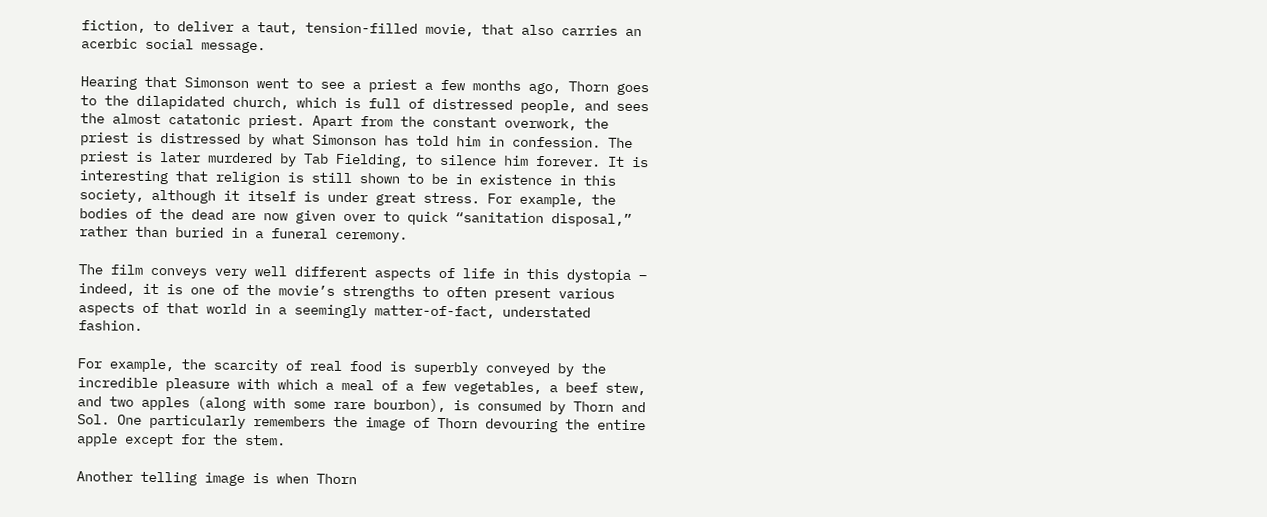fiction, to deliver a taut, tension-filled movie, that also carries an acerbic social message.

Hearing that Simonson went to see a priest a few months ago, Thorn goes to the dilapidated church, which is full of distressed people, and sees the almost catatonic priest. Apart from the constant overwork, the priest is distressed by what Simonson has told him in confession. The priest is later murdered by Tab Fielding, to silence him forever. It is interesting that religion is still shown to be in existence in this society, although it itself is under great stress. For example, the bodies of the dead are now given over to quick “sanitation disposal,” rather than buried in a funeral ceremony.

The film conveys very well different aspects of life in this dystopia – indeed, it is one of the movie’s strengths to often present various aspects of that world in a seemingly matter-of-fact, understated fashion.

For example, the scarcity of real food is superbly conveyed by the incredible pleasure with which a meal of a few vegetables, a beef stew, and two apples (along with some rare bourbon), is consumed by Thorn and Sol. One particularly remembers the image of Thorn devouring the entire apple except for the stem.

Another telling image is when Thorn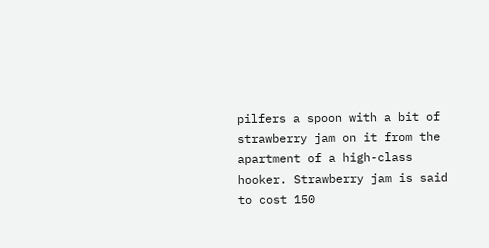pilfers a spoon with a bit of strawberry jam on it from the apartment of a high-class hooker. Strawberry jam is said to cost 150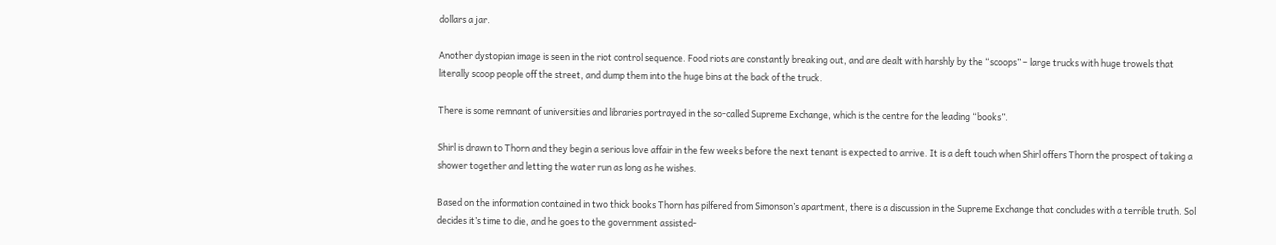dollars a jar.

Another dystopian image is seen in the riot control sequence. Food riots are constantly breaking out, and are dealt with harshly by the “scoops” – large trucks with huge trowels that literally scoop people off the street, and dump them into the huge bins at the back of the truck.

There is some remnant of universities and libraries portrayed in the so-called Supreme Exchange, which is the centre for the leading “books”.

Shirl is drawn to Thorn and they begin a serious love affair in the few weeks before the next tenant is expected to arrive. It is a deft touch when Shirl offers Thorn the prospect of taking a shower together and letting the water run as long as he wishes.

Based on the information contained in two thick books Thorn has pilfered from Simonson’s apartment, there is a discussion in the Supreme Exchange that concludes with a terrible truth. Sol decides it’s time to die, and he goes to the government assisted-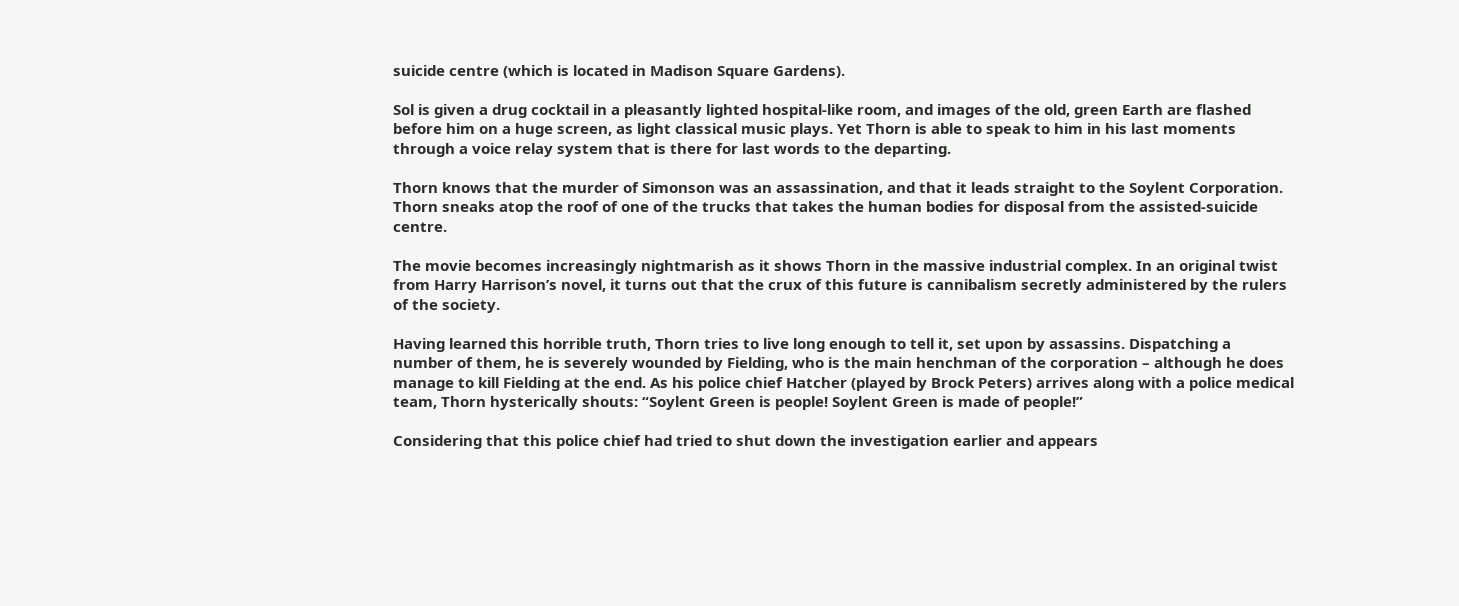suicide centre (which is located in Madison Square Gardens).

Sol is given a drug cocktail in a pleasantly lighted hospital-like room, and images of the old, green Earth are flashed before him on a huge screen, as light classical music plays. Yet Thorn is able to speak to him in his last moments through a voice relay system that is there for last words to the departing.

Thorn knows that the murder of Simonson was an assassination, and that it leads straight to the Soylent Corporation. Thorn sneaks atop the roof of one of the trucks that takes the human bodies for disposal from the assisted-suicide centre.

The movie becomes increasingly nightmarish as it shows Thorn in the massive industrial complex. In an original twist from Harry Harrison’s novel, it turns out that the crux of this future is cannibalism secretly administered by the rulers of the society.

Having learned this horrible truth, Thorn tries to live long enough to tell it, set upon by assassins. Dispatching a number of them, he is severely wounded by Fielding, who is the main henchman of the corporation – although he does manage to kill Fielding at the end. As his police chief Hatcher (played by Brock Peters) arrives along with a police medical team, Thorn hysterically shouts: “Soylent Green is people! Soylent Green is made of people!”

Considering that this police chief had tried to shut down the investigation earlier and appears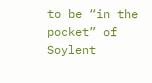to be “in the pocket” of Soylent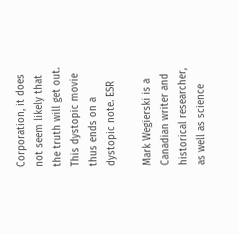Corporation, it does not seem likely that the truth will get out. This dystopic movie thus ends on a dystopic note. ESR

Mark Wegierski is a Canadian writer and historical researcher, as well as science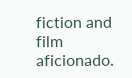fiction and film aficionado.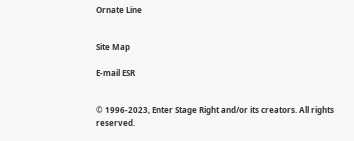Ornate Line


Site Map

E-mail ESR


© 1996-2023, Enter Stage Right and/or its creators. All rights reserved.